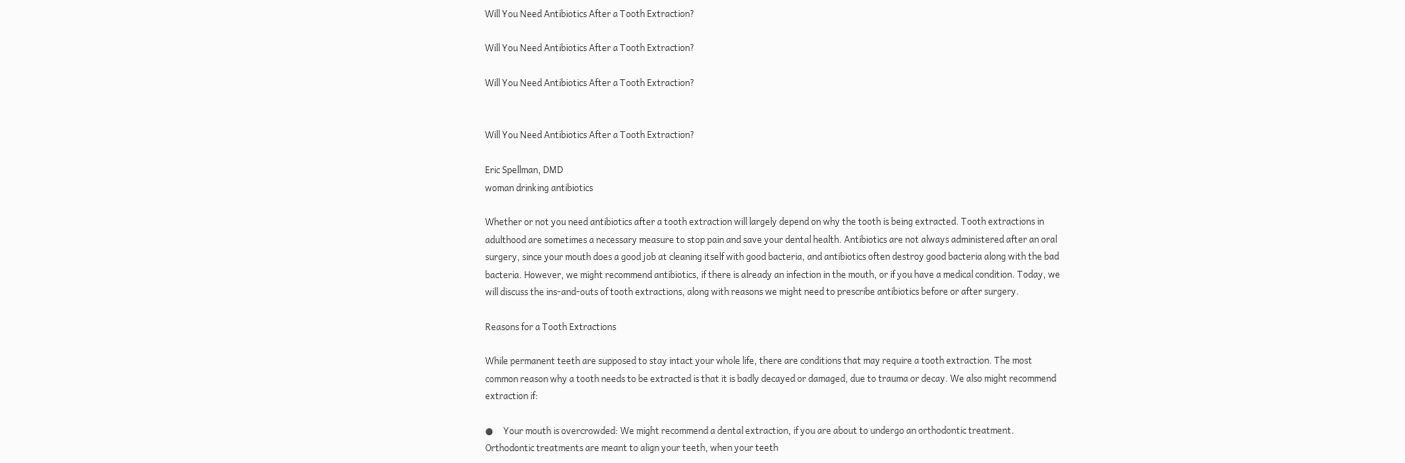Will You Need Antibiotics After a Tooth Extraction?

Will You Need Antibiotics After a Tooth Extraction?

Will You Need Antibiotics After a Tooth Extraction?


Will You Need Antibiotics After a Tooth Extraction?

Eric Spellman, DMD
woman drinking antibiotics

Whether or not you need antibiotics after a tooth extraction will largely depend on why the tooth is being extracted. Tooth extractions in adulthood are sometimes a necessary measure to stop pain and save your dental health. Antibiotics are not always administered after an oral surgery, since your mouth does a good job at cleaning itself with good bacteria, and antibiotics often destroy good bacteria along with the bad bacteria. However, we might recommend antibiotics, if there is already an infection in the mouth, or if you have a medical condition. Today, we will discuss the ins-and-outs of tooth extractions, along with reasons we might need to prescribe antibiotics before or after surgery.

Reasons for a Tooth Extractions

While permanent teeth are supposed to stay intact your whole life, there are conditions that may require a tooth extraction. The most common reason why a tooth needs to be extracted is that it is badly decayed or damaged, due to trauma or decay. We also might recommend extraction if:

●     Your mouth is overcrowded: We might recommend a dental extraction, if you are about to undergo an orthodontic treatment. Orthodontic treatments are meant to align your teeth, when your teeth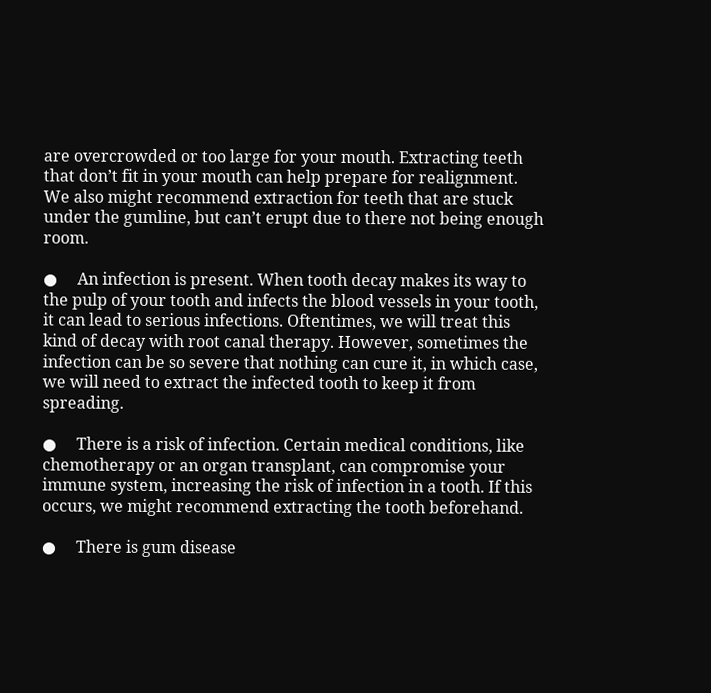are overcrowded or too large for your mouth. Extracting teeth that don’t fit in your mouth can help prepare for realignment. We also might recommend extraction for teeth that are stuck under the gumline, but can’t erupt due to there not being enough room.

●     An infection is present. When tooth decay makes its way to the pulp of your tooth and infects the blood vessels in your tooth, it can lead to serious infections. Oftentimes, we will treat this kind of decay with root canal therapy. However, sometimes the infection can be so severe that nothing can cure it, in which case, we will need to extract the infected tooth to keep it from spreading.

●     There is a risk of infection. Certain medical conditions, like chemotherapy or an organ transplant, can compromise your immune system, increasing the risk of infection in a tooth. If this occurs, we might recommend extracting the tooth beforehand.

●     There is gum disease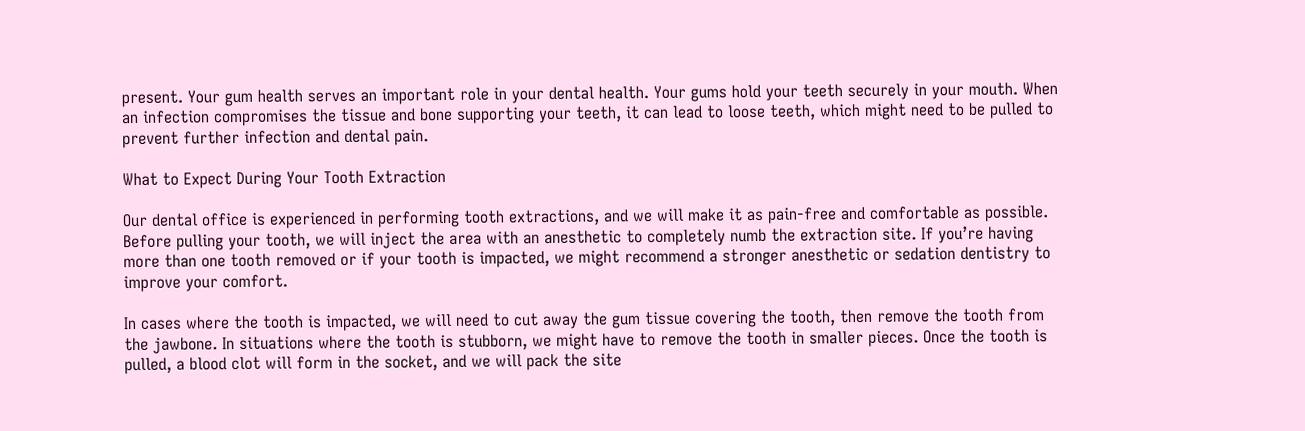present. Your gum health serves an important role in your dental health. Your gums hold your teeth securely in your mouth. When an infection compromises the tissue and bone supporting your teeth, it can lead to loose teeth, which might need to be pulled to prevent further infection and dental pain.

What to Expect During Your Tooth Extraction

Our dental office is experienced in performing tooth extractions, and we will make it as pain-free and comfortable as possible. Before pulling your tooth, we will inject the area with an anesthetic to completely numb the extraction site. If you’re having more than one tooth removed or if your tooth is impacted, we might recommend a stronger anesthetic or sedation dentistry to improve your comfort.

In cases where the tooth is impacted, we will need to cut away the gum tissue covering the tooth, then remove the tooth from the jawbone. In situations where the tooth is stubborn, we might have to remove the tooth in smaller pieces. Once the tooth is pulled, a blood clot will form in the socket, and we will pack the site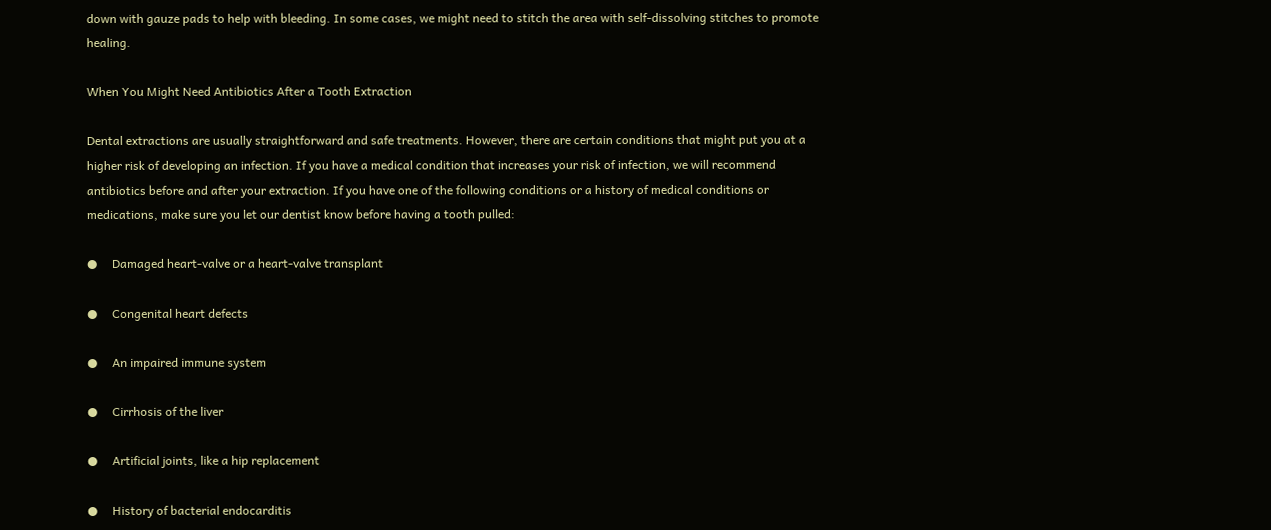down with gauze pads to help with bleeding. In some cases, we might need to stitch the area with self-dissolving stitches to promote healing.

When You Might Need Antibiotics After a Tooth Extraction

Dental extractions are usually straightforward and safe treatments. However, there are certain conditions that might put you at a higher risk of developing an infection. If you have a medical condition that increases your risk of infection, we will recommend antibiotics before and after your extraction. If you have one of the following conditions or a history of medical conditions or medications, make sure you let our dentist know before having a tooth pulled:

●     Damaged heart-valve or a heart-valve transplant

●     Congenital heart defects

●     An impaired immune system

●     Cirrhosis of the liver

●     Artificial joints, like a hip replacement

●     History of bacterial endocarditis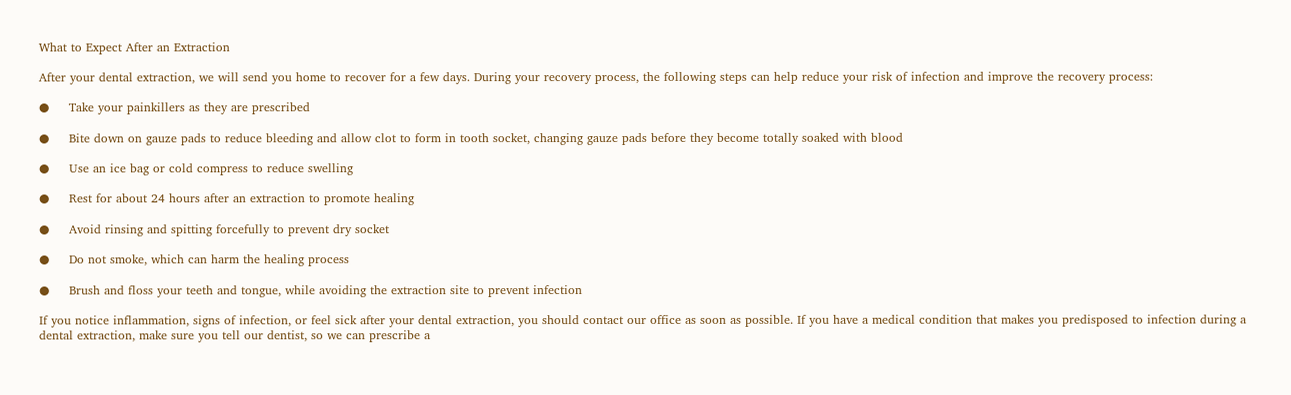What to Expect After an Extraction

After your dental extraction, we will send you home to recover for a few days. During your recovery process, the following steps can help reduce your risk of infection and improve the recovery process:

●     Take your painkillers as they are prescribed

●     Bite down on gauze pads to reduce bleeding and allow clot to form in tooth socket, changing gauze pads before they become totally soaked with blood

●     Use an ice bag or cold compress to reduce swelling

●     Rest for about 24 hours after an extraction to promote healing

●     Avoid rinsing and spitting forcefully to prevent dry socket

●     Do not smoke, which can harm the healing process

●     Brush and floss your teeth and tongue, while avoiding the extraction site to prevent infection

If you notice inflammation, signs of infection, or feel sick after your dental extraction, you should contact our office as soon as possible. If you have a medical condition that makes you predisposed to infection during a dental extraction, make sure you tell our dentist, so we can prescribe a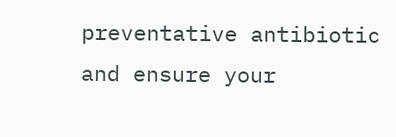preventative antibiotic and ensure your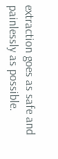extraction goes as safe and painlessly as possible.